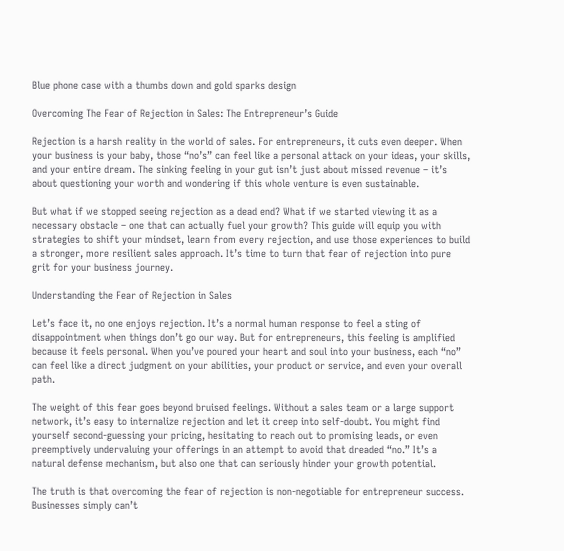Blue phone case with a thumbs down and gold sparks design

Overcoming The Fear of Rejection in Sales: The Entrepreneur’s Guide

Rejection is a harsh reality in the world of sales. For entrepreneurs, it cuts even deeper. When your business is your baby, those “no’s” can feel like a personal attack on your ideas, your skills, and your entire dream. The sinking feeling in your gut isn’t just about missed revenue – it’s about questioning your worth and wondering if this whole venture is even sustainable.

But what if we stopped seeing rejection as a dead end? What if we started viewing it as a necessary obstacle – one that can actually fuel your growth? This guide will equip you with strategies to shift your mindset, learn from every rejection, and use those experiences to build a stronger, more resilient sales approach. It’s time to turn that fear of rejection into pure grit for your business journey.

Understanding the Fear of Rejection in Sales

Let’s face it, no one enjoys rejection. It’s a normal human response to feel a sting of disappointment when things don’t go our way. But for entrepreneurs, this feeling is amplified because it feels personal. When you’ve poured your heart and soul into your business, each “no” can feel like a direct judgment on your abilities, your product or service, and even your overall path.

The weight of this fear goes beyond bruised feelings. Without a sales team or a large support network, it’s easy to internalize rejection and let it creep into self-doubt. You might find yourself second-guessing your pricing, hesitating to reach out to promising leads, or even preemptively undervaluing your offerings in an attempt to avoid that dreaded “no.” It’s a natural defense mechanism, but also one that can seriously hinder your growth potential.

The truth is that overcoming the fear of rejection is non-negotiable for entrepreneur success. Businesses simply can’t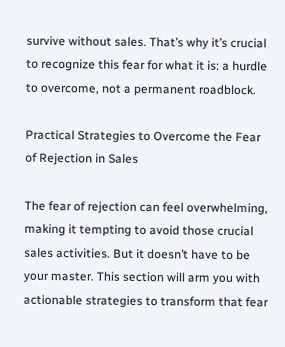survive without sales. That’s why it’s crucial to recognize this fear for what it is: a hurdle to overcome, not a permanent roadblock.

Practical Strategies to Overcome the Fear of Rejection in Sales

The fear of rejection can feel overwhelming, making it tempting to avoid those crucial sales activities. But it doesn’t have to be your master. This section will arm you with actionable strategies to transform that fear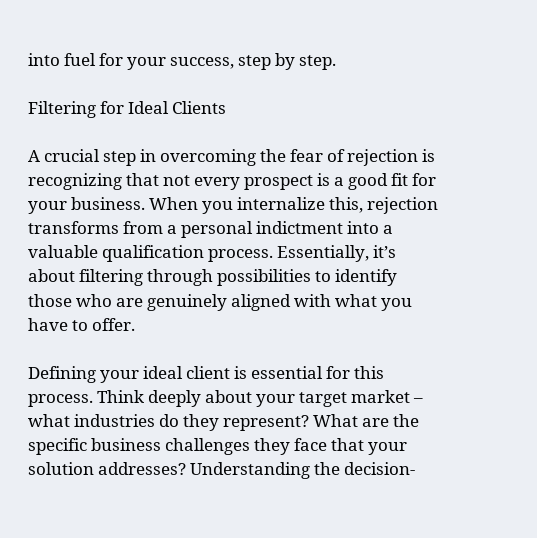into fuel for your success, step by step.

Filtering for Ideal Clients

A crucial step in overcoming the fear of rejection is recognizing that not every prospect is a good fit for your business. When you internalize this, rejection transforms from a personal indictment into a valuable qualification process. Essentially, it’s about filtering through possibilities to identify those who are genuinely aligned with what you have to offer.

Defining your ideal client is essential for this process. Think deeply about your target market – what industries do they represent? What are the specific business challenges they face that your solution addresses? Understanding the decision-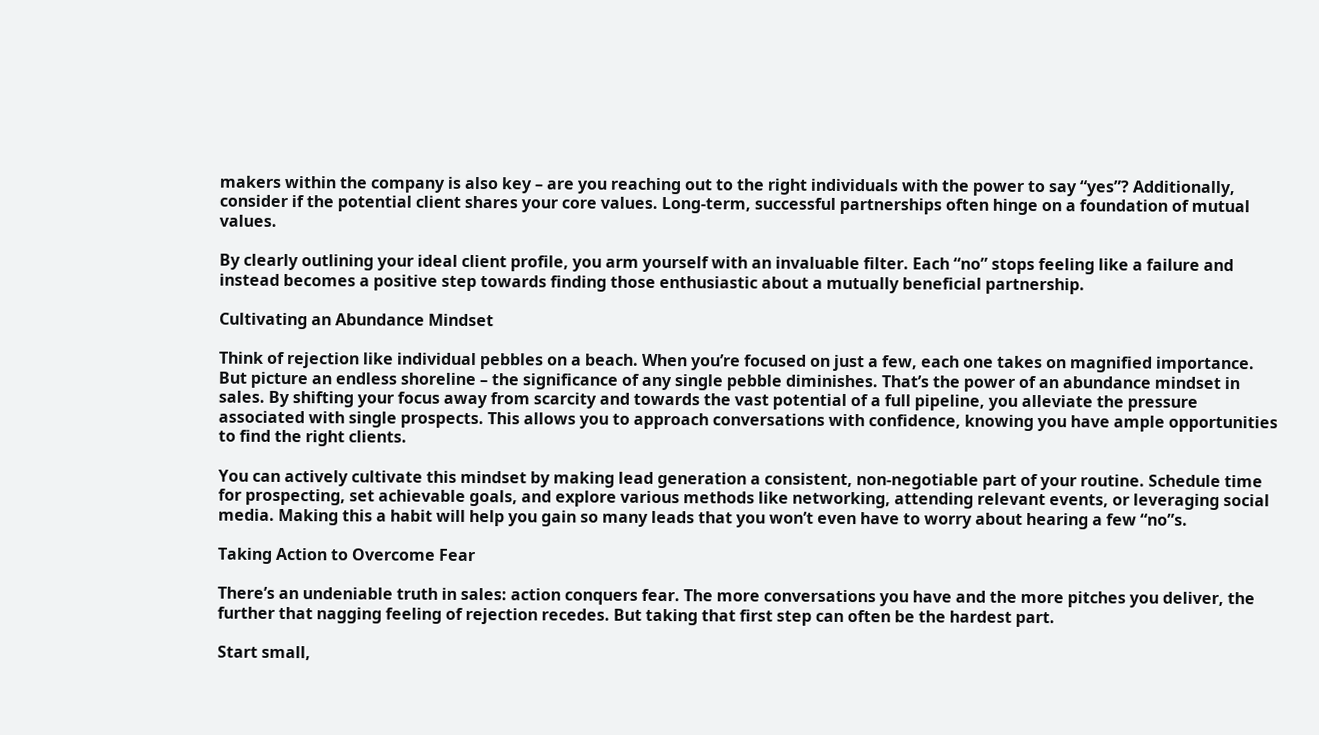makers within the company is also key – are you reaching out to the right individuals with the power to say “yes”? Additionally,  consider if the potential client shares your core values. Long-term, successful partnerships often hinge on a foundation of mutual values.

By clearly outlining your ideal client profile, you arm yourself with an invaluable filter. Each “no” stops feeling like a failure and instead becomes a positive step towards finding those enthusiastic about a mutually beneficial partnership.

Cultivating an Abundance Mindset

Think of rejection like individual pebbles on a beach. When you’re focused on just a few, each one takes on magnified importance. But picture an endless shoreline – the significance of any single pebble diminishes. That’s the power of an abundance mindset in sales. By shifting your focus away from scarcity and towards the vast potential of a full pipeline, you alleviate the pressure associated with single prospects. This allows you to approach conversations with confidence, knowing you have ample opportunities to find the right clients.

You can actively cultivate this mindset by making lead generation a consistent, non-negotiable part of your routine. Schedule time for prospecting, set achievable goals, and explore various methods like networking, attending relevant events, or leveraging social media. Making this a habit will help you gain so many leads that you won’t even have to worry about hearing a few “no”s.

Taking Action to Overcome Fear

There’s an undeniable truth in sales: action conquers fear. The more conversations you have and the more pitches you deliver, the further that nagging feeling of rejection recedes. But taking that first step can often be the hardest part.

Start small,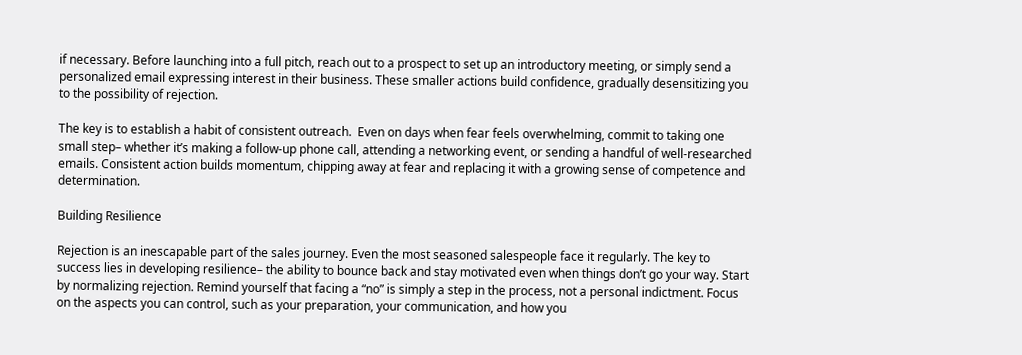if necessary. Before launching into a full pitch, reach out to a prospect to set up an introductory meeting, or simply send a personalized email expressing interest in their business. These smaller actions build confidence, gradually desensitizing you to the possibility of rejection.

The key is to establish a habit of consistent outreach.  Even on days when fear feels overwhelming, commit to taking one small step– whether it’s making a follow-up phone call, attending a networking event, or sending a handful of well-researched emails. Consistent action builds momentum, chipping away at fear and replacing it with a growing sense of competence and determination.

Building Resilience

Rejection is an inescapable part of the sales journey. Even the most seasoned salespeople face it regularly. The key to success lies in developing resilience– the ability to bounce back and stay motivated even when things don’t go your way. Start by normalizing rejection. Remind yourself that facing a “no” is simply a step in the process, not a personal indictment. Focus on the aspects you can control, such as your preparation, your communication, and how you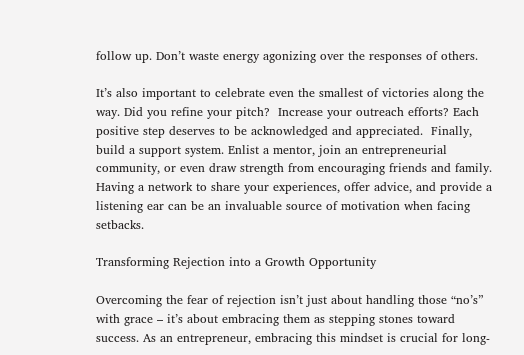follow up. Don’t waste energy agonizing over the responses of others.

It’s also important to celebrate even the smallest of victories along the way. Did you refine your pitch?  Increase your outreach efforts? Each positive step deserves to be acknowledged and appreciated.  Finally, build a support system. Enlist a mentor, join an entrepreneurial community, or even draw strength from encouraging friends and family. Having a network to share your experiences, offer advice, and provide a listening ear can be an invaluable source of motivation when facing setbacks.

Transforming Rejection into a Growth Opportunity

Overcoming the fear of rejection isn’t just about handling those “no’s” with grace – it’s about embracing them as stepping stones toward success. As an entrepreneur, embracing this mindset is crucial for long-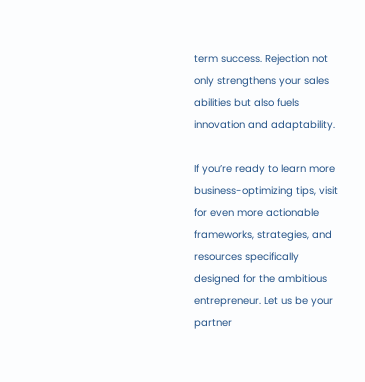term success. Rejection not only strengthens your sales abilities but also fuels innovation and adaptability.

If you’re ready to learn more business-optimizing tips, visit for even more actionable frameworks, strategies, and resources specifically designed for the ambitious entrepreneur. Let us be your partner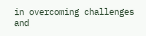in overcoming challenges and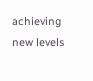achieving new levels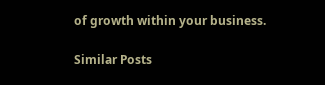of growth within your business.

Similar Posts